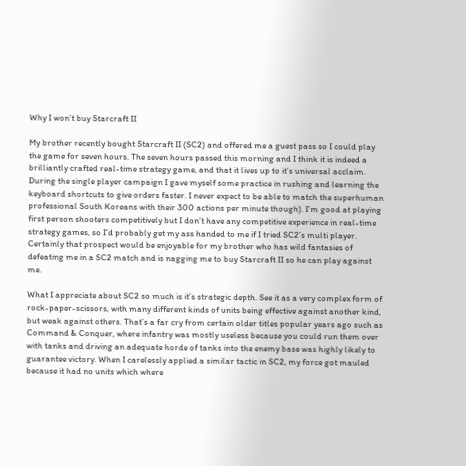Why I won’t buy Starcraft II

My brother recently bought Starcraft II (SC2) and offered me a guest pass so I could play the game for seven hours. The seven hours passed this morning and I think it is indeed a brilliantly crafted real-time strategy game, and that it lives up to it’s universal acclaim. During the single player campaign I gave myself some practice in rushing and learning the keyboard shortcuts to give orders faster. I never expect to be able to match the superhuman professional South Koreans with their 300 actions per minute though). I’m good at playing first person shooters competitively but I don’t have any competitive experience in real-time strategy games, so I’d probably get my ass handed to me if I tried SC2’s multi player. Certainly that prospect would be enjoyable for my brother who has wild fantasies of defeating me in a SC2 match and is nagging me to buy Starcraft II so he can play against me.

What I appreciate about SC2 so much is it’s strategic depth. See it as a very complex form of rock-paper-scissors, with many different kinds of units being effective against another kind, but weak against others. That’s a far cry from certain older titles popular years ago such as Command & Conquer, where infantry was mostly useless because you could run them over with tanks and driving an adequate horde of tanks into the enemy base was highly likely to guarantee victory. When I carelessly applied a similar tactic in SC2, my force got mauled because it had no units which where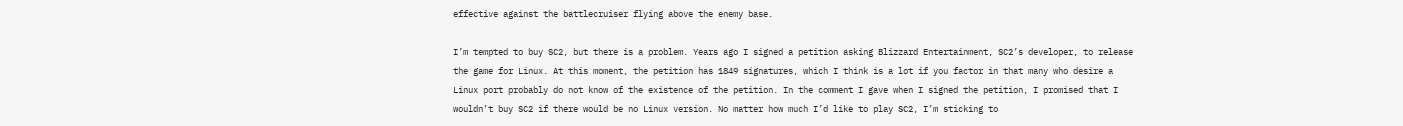effective against the battlecruiser flying above the enemy base.

I’m tempted to buy SC2, but there is a problem. Years ago I signed a petition asking Blizzard Entertainment, SC2’s developer, to release the game for Linux. At this moment, the petition has 1849 signatures, which I think is a lot if you factor in that many who desire a Linux port probably do not know of the existence of the petition. In the comment I gave when I signed the petition, I promised that I wouldn’t buy SC2 if there would be no Linux version. No matter how much I’d like to play SC2, I’m sticking to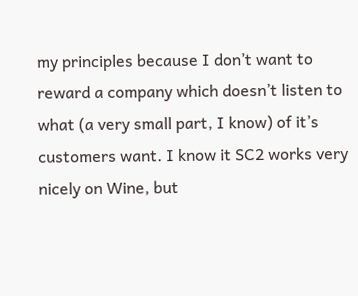my principles because I don’t want to reward a company which doesn’t listen to what (a very small part, I know) of it’s customers want. I know it SC2 works very nicely on Wine, but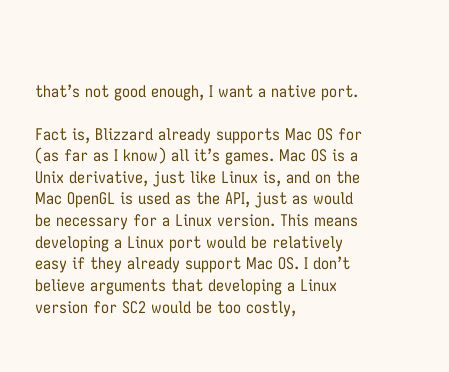that’s not good enough, I want a native port.

Fact is, Blizzard already supports Mac OS for (as far as I know) all it’s games. Mac OS is a Unix derivative, just like Linux is, and on the Mac OpenGL is used as the API, just as would be necessary for a Linux version. This means developing a Linux port would be relatively easy if they already support Mac OS. I don’t believe arguments that developing a Linux version for SC2 would be too costly,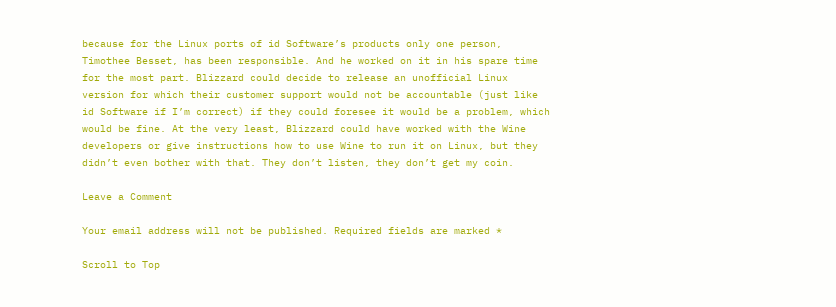because for the Linux ports of id Software’s products only one person, Timothee Besset, has been responsible. And he worked on it in his spare time for the most part. Blizzard could decide to release an unofficial Linux version for which their customer support would not be accountable (just like id Software if I’m correct) if they could foresee it would be a problem, which would be fine. At the very least, Blizzard could have worked with the Wine developers or give instructions how to use Wine to run it on Linux, but they didn’t even bother with that. They don’t listen, they don’t get my coin.

Leave a Comment

Your email address will not be published. Required fields are marked *

Scroll to Top